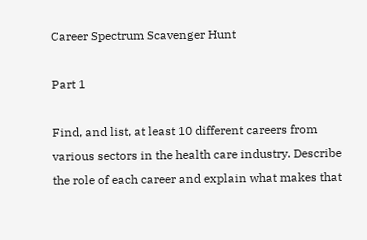Career Spectrum Scavenger Hunt

Part 1

Find, and list, at least 10 different careers from various sectors in the health care industry. Describe the role of each career and explain what makes that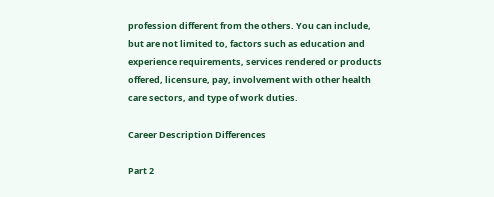profession different from the others. You can include, but are not limited to, factors such as education and experience requirements, services rendered or products offered, licensure, pay, involvement with other health care sectors, and type of work duties.

Career Description Differences

Part 2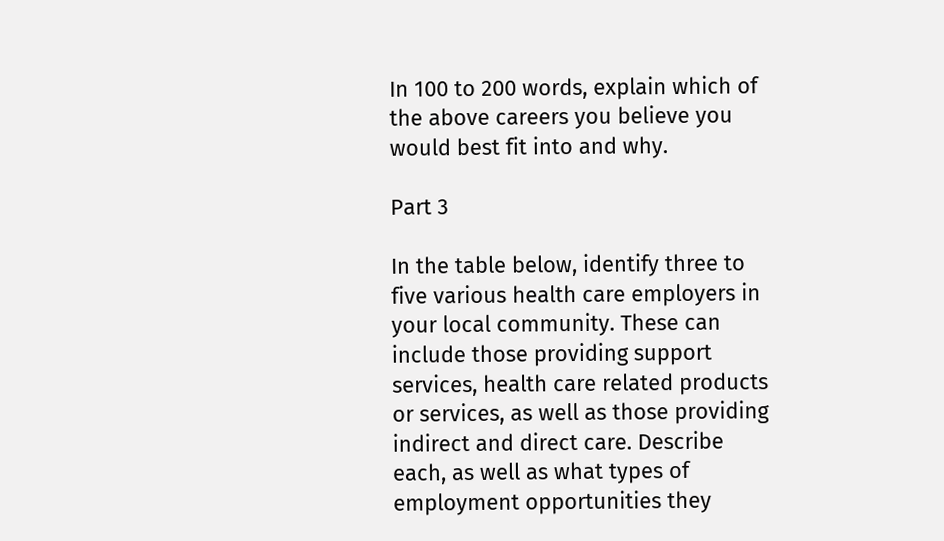In 100 to 200 words, explain which of the above careers you believe you would best fit into and why.

Part 3

In the table below, identify three to five various health care employers in your local community. These can include those providing support services, health care related products or services, as well as those providing indirect and direct care. Describe each, as well as what types of employment opportunities they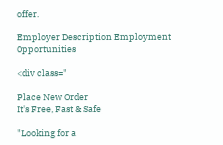offer.

Employer Description Employment 0pportunities

<div class="

Place New Order
It's Free, Fast & Safe

"Looking for a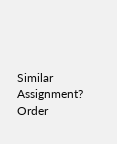Similar Assignment? Order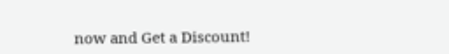now and Get a Discount!